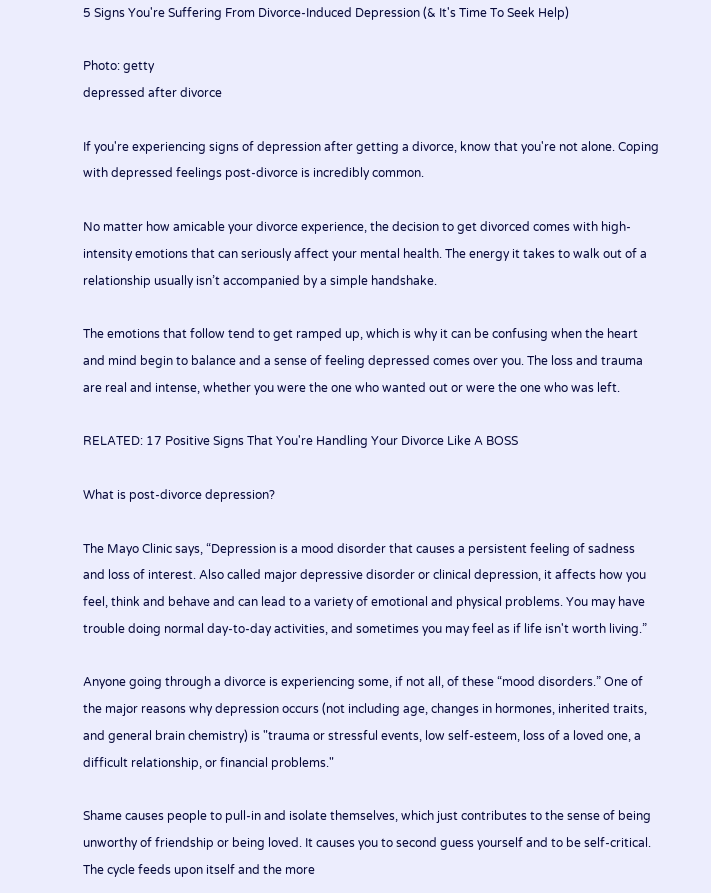5 Signs You're Suffering From Divorce-Induced Depression (& It's Time To Seek Help)

Photo: getty
depressed after divorce

If you're experiencing signs of depression after getting a divorce, know that you're not alone. Coping with depressed feelings post-divorce is incredibly common.

No matter how amicable your divorce experience, the decision to get divorced comes with high-intensity emotions that can seriously affect your mental health. The energy it takes to walk out of a relationship usually isn’t accompanied by a simple handshake.

The emotions that follow tend to get ramped up, which is why it can be confusing when the heart and mind begin to balance and a sense of feeling depressed comes over you. The loss and trauma are real and intense, whether you were the one who wanted out or were the one who was left.

RELATED: 17 Positive Signs That You're Handling Your Divorce Like A BOSS

What is post-divorce depression?

The Mayo Clinic says, “Depression is a mood disorder that causes a persistent feeling of sadness and loss of interest. Also called major depressive disorder or clinical depression, it affects how you feel, think and behave and can lead to a variety of emotional and physical problems. You may have trouble doing normal day-to-day activities, and sometimes you may feel as if life isn't worth living.”

Anyone going through a divorce is experiencing some, if not all, of these “mood disorders.” One of the major reasons why depression occurs (not including age, changes in hormones, inherited traits, and general brain chemistry) is "trauma or stressful events, low self-esteem, loss of a loved one, a difficult relationship, or financial problems."

Shame causes people to pull-in and isolate themselves, which just contributes to the sense of being unworthy of friendship or being loved. It causes you to second guess yourself and to be self-critical. The cycle feeds upon itself and the more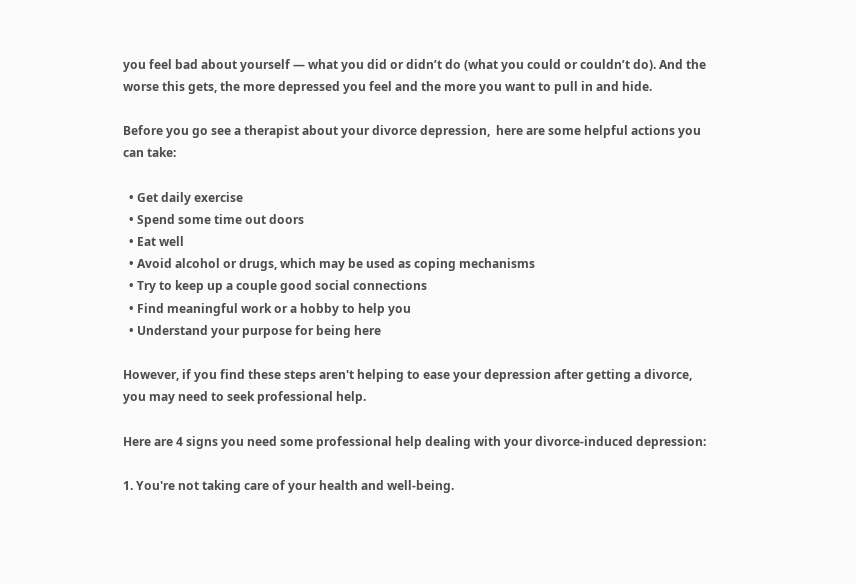you feel bad about yourself — what you did or didn’t do (what you could or couldn’t do). And the worse this gets, the more depressed you feel and the more you want to pull in and hide.

Before you go see a therapist about your divorce depression,  here are some helpful actions you can take:

  • Get daily exercise
  • Spend some time out doors
  • Eat well
  • Avoid alcohol or drugs, which may be used as coping mechanisms
  • Try to keep up a couple good social connections
  • Find meaningful work or a hobby to help you
  • Understand your purpose for being here

However, if you find these steps aren't helping to ease your depression after getting a divorce, you may need to seek professional help.

Here are 4 signs you need some professional help dealing with your divorce-induced depression:

1. You're not taking care of your health and well-being.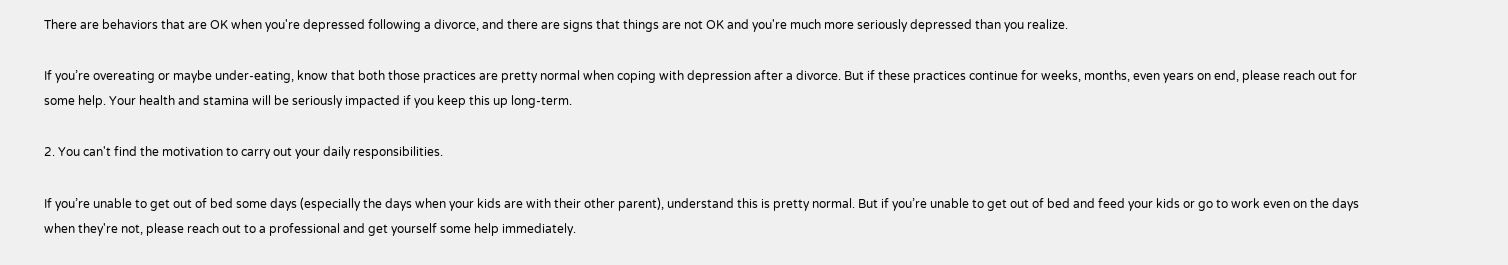There are behaviors that are OK when you're depressed following a divorce, and there are signs that things are not OK and you're much more seriously depressed than you realize.

If you’re overeating or maybe under-eating, know that both those practices are pretty normal when coping with depression after a divorce. But if these practices continue for weeks, months, even years on end, please reach out for some help. Your health and stamina will be seriously impacted if you keep this up long-term.

2. You can't find the motivation to carry out your daily responsibilities.

If you’re unable to get out of bed some days (especially the days when your kids are with their other parent), understand this is pretty normal. But if you’re unable to get out of bed and feed your kids or go to work even on the days when they're not, please reach out to a professional and get yourself some help immediately.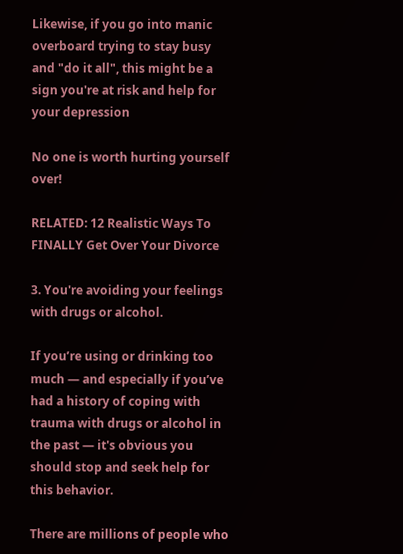Likewise, if you go into manic overboard trying to stay busy and "do it all", this might be a sign you're at risk and help for your depression

No one is worth hurting yourself over!

RELATED: 12 Realistic Ways To FINALLY Get Over Your Divorce

3. You're avoiding your feelings with drugs or alcohol.

If you’re using or drinking too much — and especially if you’ve had a history of coping with trauma with drugs or alcohol in the past — it's obvious you should stop and seek help for this behavior.

There are millions of people who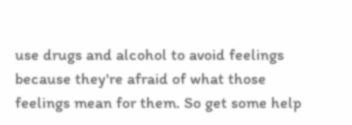use drugs and alcohol to avoid feelings because they're afraid of what those feelings mean for them. So get some help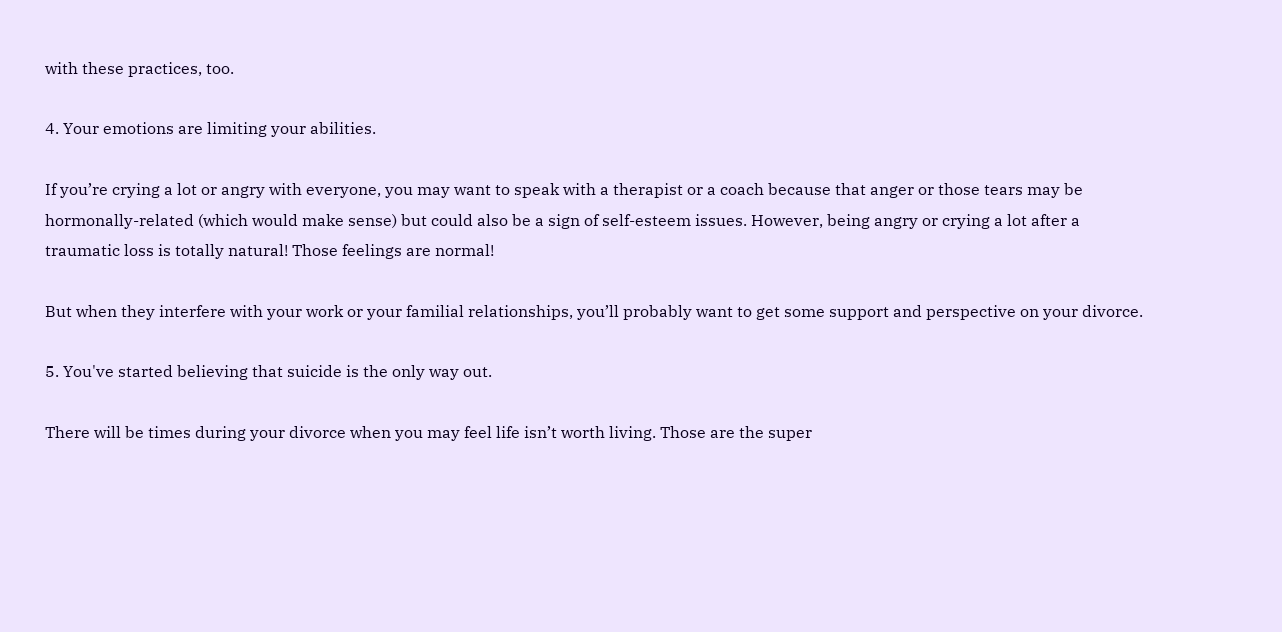with these practices, too.

4. Your emotions are limiting your abilities.

If you’re crying a lot or angry with everyone, you may want to speak with a therapist or a coach because that anger or those tears may be hormonally-related (which would make sense) but could also be a sign of self-esteem issues. However, being angry or crying a lot after a traumatic loss is totally natural! Those feelings are normal!

But when they interfere with your work or your familial relationships, you’ll probably want to get some support and perspective on your divorce.

5. You've started believing that suicide is the only way out.

There will be times during your divorce when you may feel life isn’t worth living. Those are the super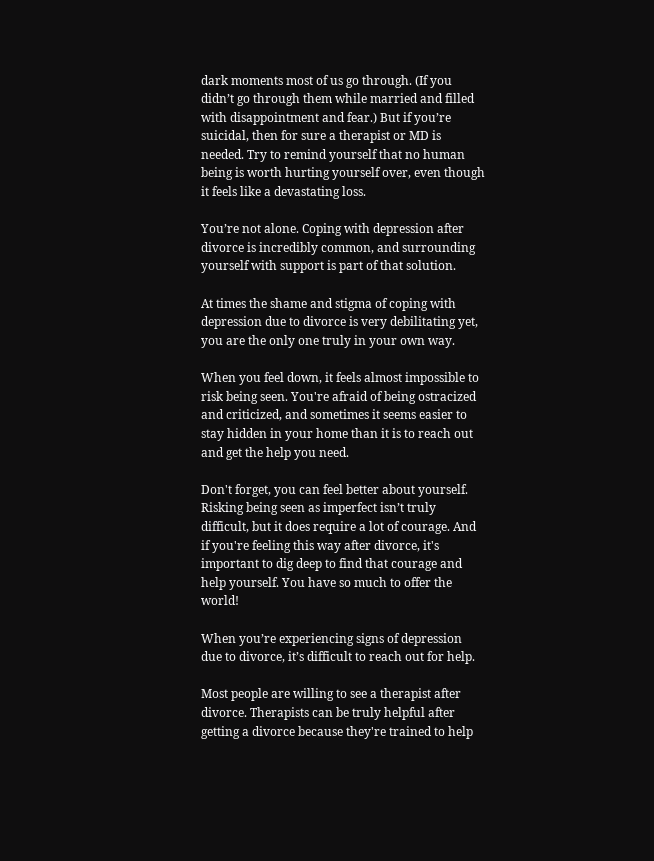dark moments most of us go through. (If you didn’t go through them while married and filled with disappointment and fear.) But if you’re suicidal, then for sure a therapist or MD is needed. Try to remind yourself that no human being is worth hurting yourself over, even though it feels like a devastating loss.

You’re not alone. Coping with depression after divorce is incredibly common, and surrounding yourself with support is part of that solution.

At times the shame and stigma of coping with depression due to divorce is very debilitating yet, you are the only one truly in your own way.

When you feel down, it feels almost impossible to risk being seen. You're afraid of being ostracized and criticized, and sometimes it seems easier to stay hidden in your home than it is to reach out and get the help you need.

Don't forget, you can feel better about yourself. Risking being seen as imperfect isn’t truly difficult, but it does require a lot of courage. And if you're feeling this way after divorce, it's important to dig deep to find that courage and help yourself. You have so much to offer the world!

When you’re experiencing signs of depression due to divorce, it’s difficult to reach out for help.

Most people are willing to see a therapist after divorce. Therapists can be truly helpful after getting a divorce because they're trained to help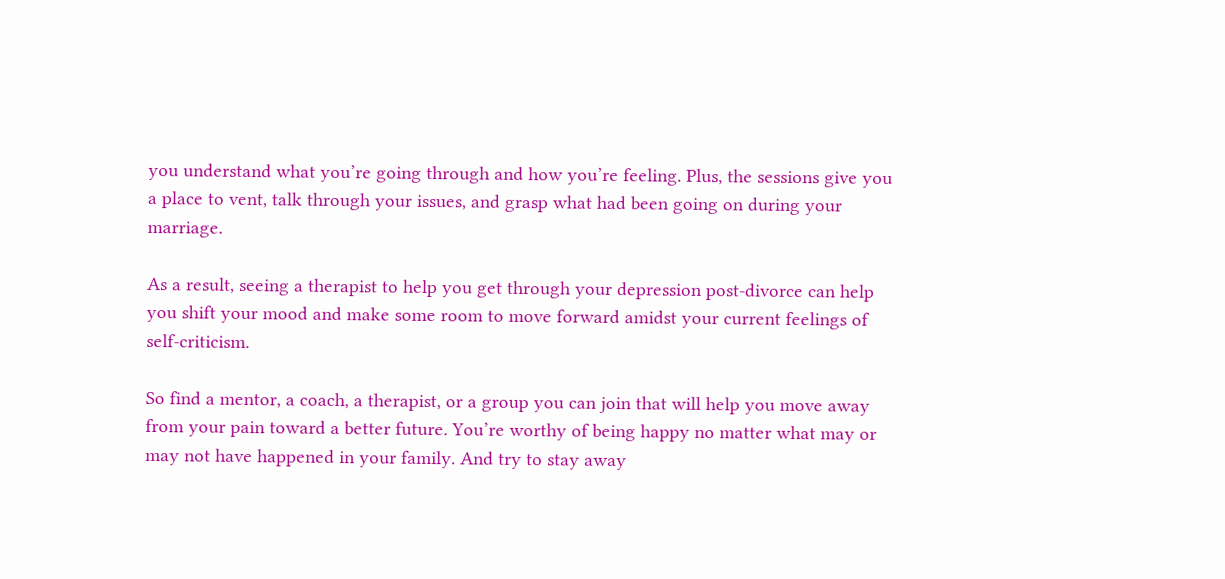you understand what you’re going through and how you’re feeling. Plus, the sessions give you a place to vent, talk through your issues, and grasp what had been going on during your marriage.

As a result, seeing a therapist to help you get through your depression post-divorce can help you shift your mood and make some room to move forward amidst your current feelings of self-criticism.

So find a mentor, a coach, a therapist, or a group you can join that will help you move away from your pain toward a better future. You’re worthy of being happy no matter what may or may not have happened in your family. And try to stay away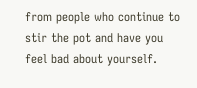from people who continue to stir the pot and have you feel bad about yourself.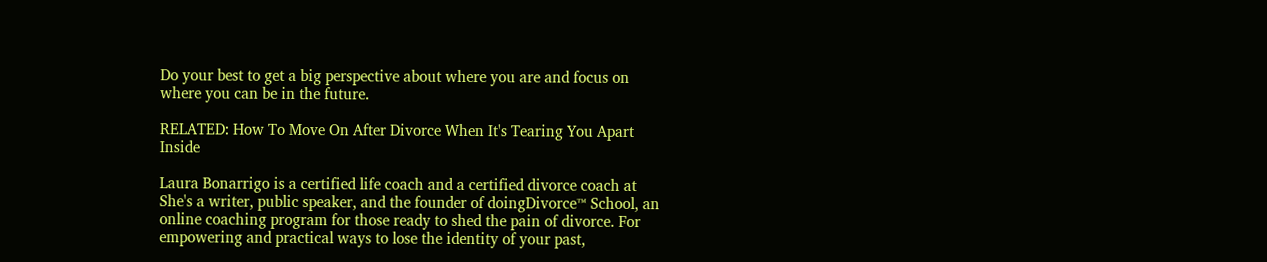Do your best to get a big perspective about where you are and focus on where you can be in the future.

RELATED: How To Move On After Divorce When It's Tearing You Apart Inside

Laura Bonarrigo is a certified life coach and a certified divorce coach at She's a writer, public speaker, and the founder of doingDivorce™ School, an online coaching program for those ready to shed the pain of divorce. For empowering and practical ways to lose the identity of your past,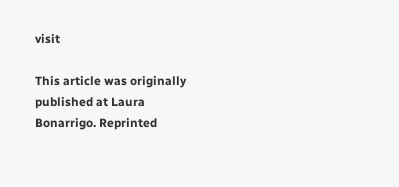visit

This article was originally published at Laura Bonarrigo. Reprinted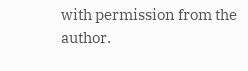with permission from the author.